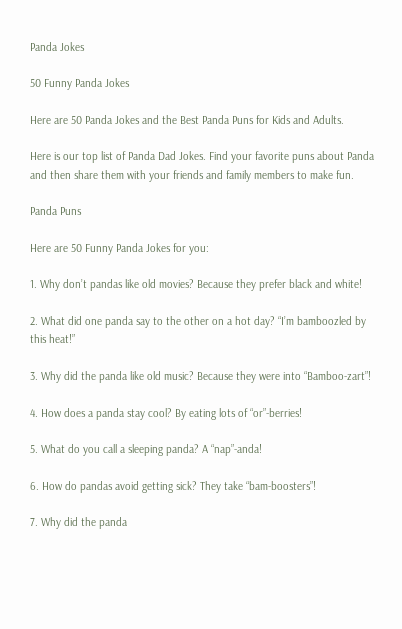Panda Jokes

50 Funny Panda Jokes

Here are 50 Panda Jokes and the Best Panda Puns for Kids and Adults.

Here is our top list of Panda Dad Jokes. Find your favorite puns about Panda and then share them with your friends and family members to make fun.

Panda Puns

Here are 50 Funny Panda Jokes for you:

1. Why don’t pandas like old movies? Because they prefer black and white!

2. What did one panda say to the other on a hot day? “I’m bamboozled by this heat!”

3. Why did the panda like old music? Because they were into “Bamboo-zart”!

4. How does a panda stay cool? By eating lots of “or”-berries!

5. What do you call a sleeping panda? A “nap”-anda!

6. How do pandas avoid getting sick? They take “bam-boosters”!

7. Why did the panda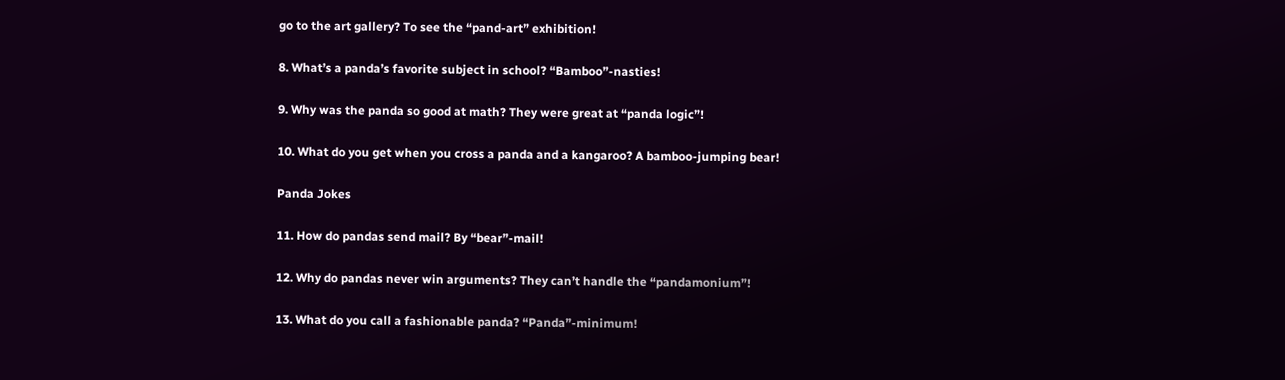go to the art gallery? To see the “pand-art” exhibition!

8. What’s a panda’s favorite subject in school? “Bamboo”-nasties!

9. Why was the panda so good at math? They were great at “panda logic”!

10. What do you get when you cross a panda and a kangaroo? A bamboo-jumping bear!

Panda Jokes

11. How do pandas send mail? By “bear”-mail!

12. Why do pandas never win arguments? They can’t handle the “pandamonium”!

13. What do you call a fashionable panda? “Panda”-minimum!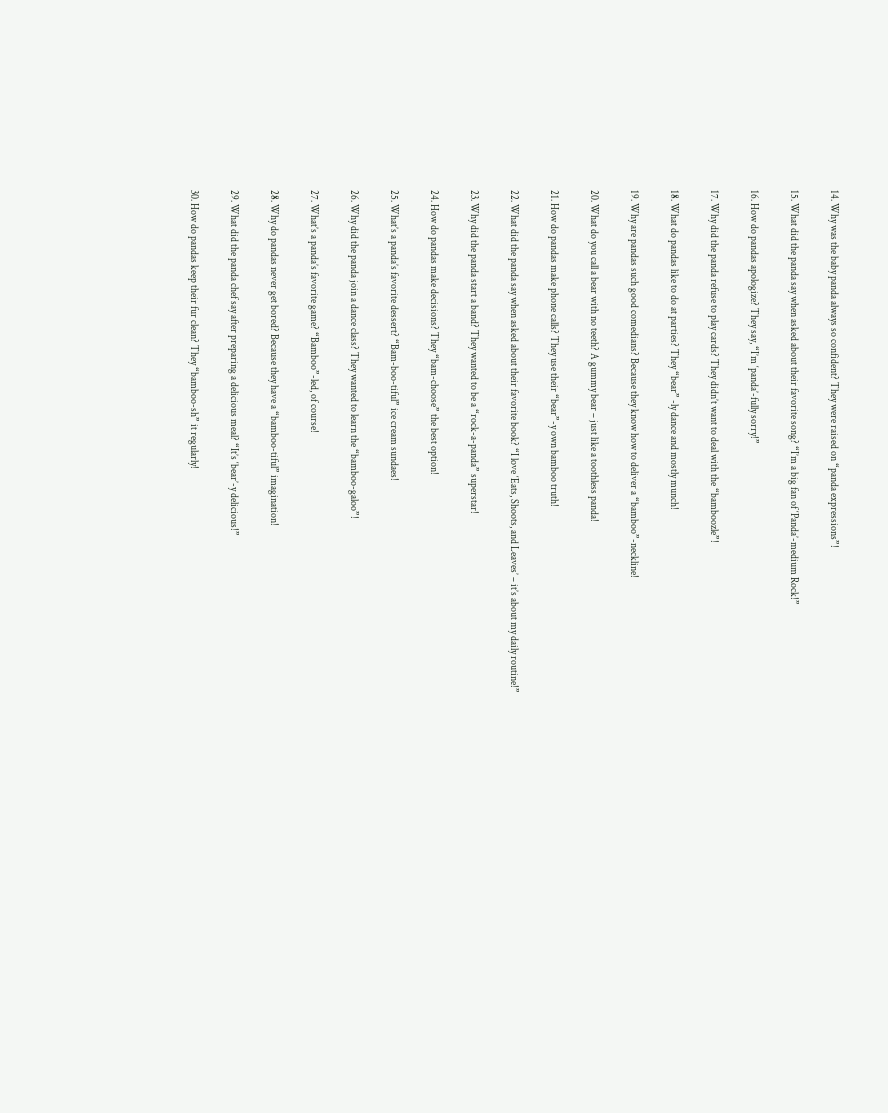14. Why was the baby panda always so confident? They were raised on “panda expressions”!

15. What did the panda say when asked about their favorite song? “I’m a big fan of ‘Panda’-medium Rock!”

16. How do pandas apologize? They say, “I’m ‘panda’-fully sorry!”

17. Why did the panda refuse to play cards? They didn’t want to deal with the “bamboozle”!

18. What do pandas like to do at parties? They “bear” -ly dance and mostly munch!

19. Why are pandas such good comedians? Because they know how to deliver a “bamboo”-neckline!

20. What do you call a bear with no teeth? A gummy bear – just like a toothless panda!

21. How do pandas make phone calls? They use their “bear”-y own bamboo truth!

22. What did the panda say when asked about their favorite book? “I love ‘Eats, Shoots, and Leaves’ – it’s about my daily routine!”

23. Why did the panda start a band? They wanted to be a “rock-a-panda” superstar!

24. How do pandas make decisions? They “bam-choose” the best option!

25. What’s a panda’s favorite dessert? “Bam-boo-tiful” ice cream sundaes!

26. Why did the panda join a dance class? They wanted to learn the “bamboo-galoo”!

27. What’s a panda’s favorite game? “Bamboo”-led, of course!

28. Why do pandas never get bored? Because they have a “bamboo-tiful” imagination!

29. What did the panda chef say after preparing a delicious meal? “It’s ‘bear’-y delicious!”

30. How do pandas keep their fur clean? They “bamboo-sh” it regularly!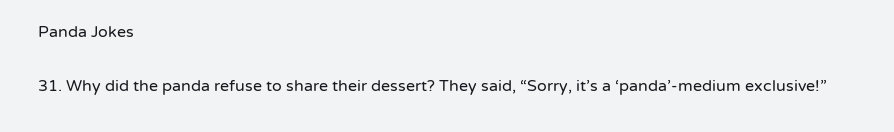Panda Jokes

31. Why did the panda refuse to share their dessert? They said, “Sorry, it’s a ‘panda’-medium exclusive!”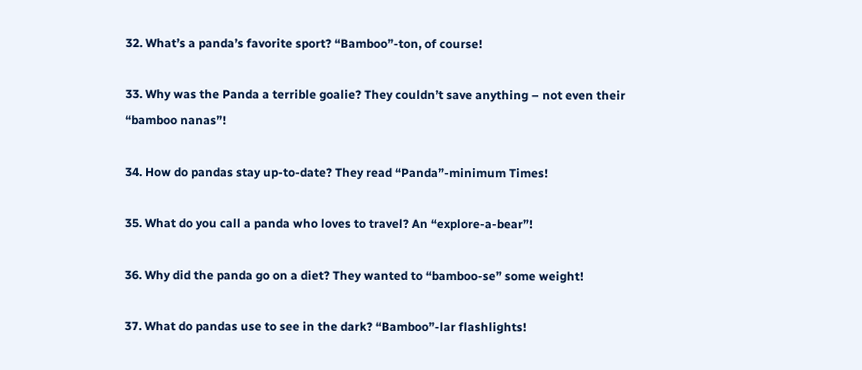32. What’s a panda’s favorite sport? “Bamboo”-ton, of course!

33. Why was the Panda a terrible goalie? They couldn’t save anything – not even their “bamboo nanas”!

34. How do pandas stay up-to-date? They read “Panda”-minimum Times!

35. What do you call a panda who loves to travel? An “explore-a-bear”!

36. Why did the panda go on a diet? They wanted to “bamboo-se” some weight!

37. What do pandas use to see in the dark? “Bamboo”-lar flashlights!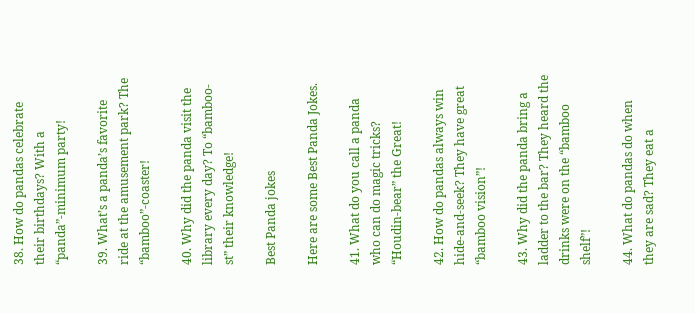38. How do pandas celebrate their birthdays? With a “panda”-minimum party!

39. What’s a panda’s favorite ride at the amusement park? The “bamboo”-coaster!

40. Why did the panda visit the library every day? To “bamboo-st” their knowledge!

Best Panda jokes

Here are some Best Panda Jokes.

41. What do you call a panda who can do magic tricks? “Houdin-bear” the Great!

42. How do pandas always win hide-and-seek? They have great “bamboo vision”!

43. Why did the panda bring a ladder to the bar? They heard the drinks were on the “bamboo shelf”!

44. What do pandas do when they are sad? They eat a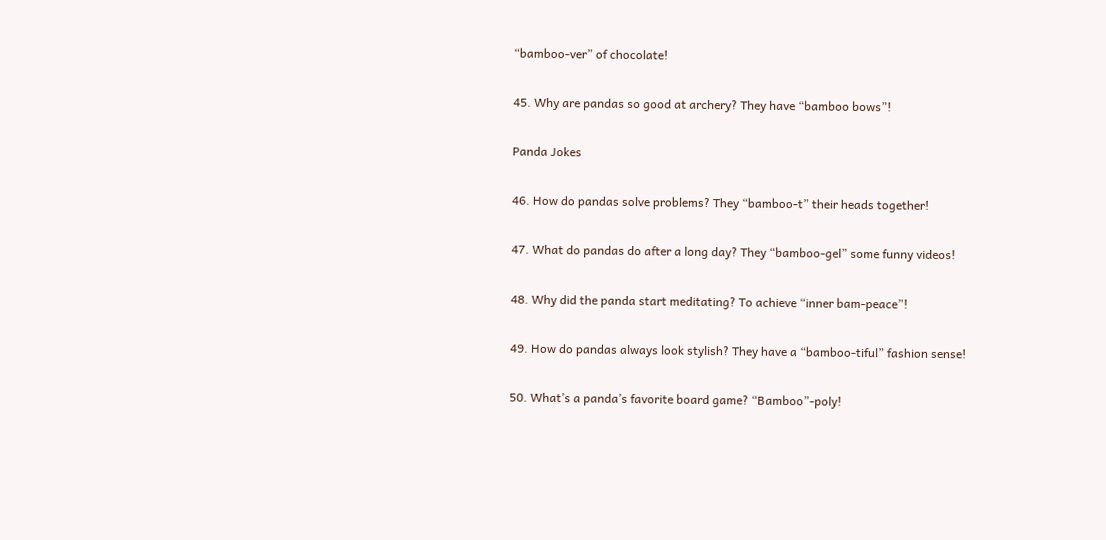“bamboo-ver” of chocolate!

45. Why are pandas so good at archery? They have “bamboo bows”!

Panda Jokes

46. How do pandas solve problems? They “bamboo-t” their heads together!

47. What do pandas do after a long day? They “bamboo-gel” some funny videos!

48. Why did the panda start meditating? To achieve “inner bam-peace”!

49. How do pandas always look stylish? They have a “bamboo-tiful” fashion sense!

50. What’s a panda’s favorite board game? “Bamboo”-poly!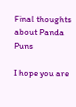Final thoughts about Panda Puns

I hope you are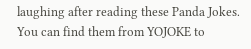laughing after reading these Panda Jokes. You can find them from YOJOKE to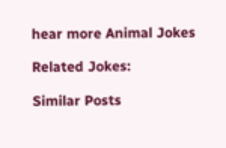hear more Animal Jokes

Related Jokes:

Similar Posts